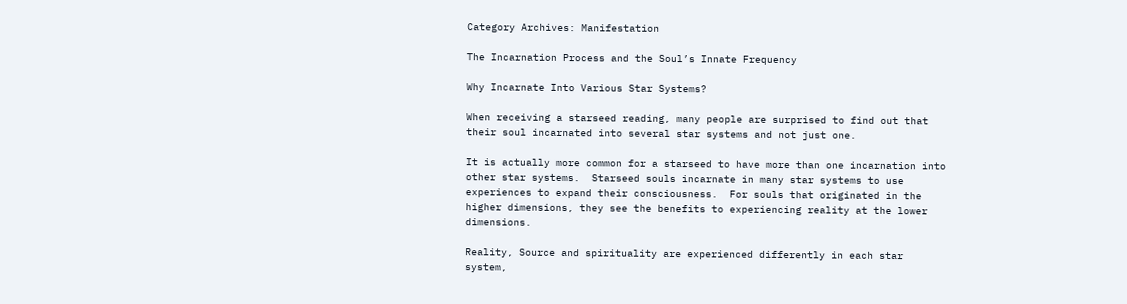Category Archives: Manifestation

The Incarnation Process and the Soul’s Innate Frequency

Why Incarnate Into Various Star Systems?

When receiving a starseed reading, many people are surprised to find out that their soul incarnated into several star systems and not just one.

It is actually more common for a starseed to have more than one incarnation into other star systems.  Starseed souls incarnate in many star systems to use experiences to expand their consciousness.  For souls that originated in the higher dimensions, they see the benefits to experiencing reality at the lower dimensions.

Reality, Source and spirituality are experienced differently in each star system,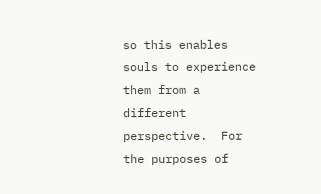so this enables souls to experience them from a different perspective.  For the purposes of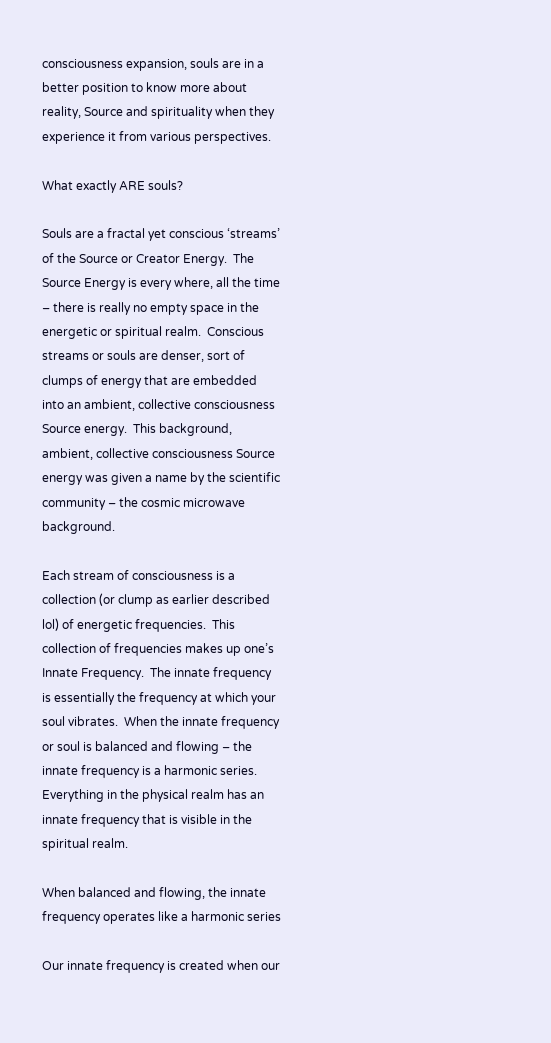consciousness expansion, souls are in a better position to know more about reality, Source and spirituality when they experience it from various perspectives.

What exactly ARE souls?

Souls are a fractal yet conscious ‘streams’ of the Source or Creator Energy.  The Source Energy is every where, all the time – there is really no empty space in the energetic or spiritual realm.  Conscious streams or souls are denser, sort of clumps of energy that are embedded into an ambient, collective consciousness Source energy.  This background, ambient, collective consciousness Source energy was given a name by the scientific community – the cosmic microwave background.

Each stream of consciousness is a collection (or clump as earlier described lol) of energetic frequencies.  This collection of frequencies makes up one’s Innate Frequency.  The innate frequency is essentially the frequency at which your soul vibrates.  When the innate frequency or soul is balanced and flowing – the innate frequency is a harmonic series.  Everything in the physical realm has an innate frequency that is visible in the spiritual realm.

When balanced and flowing, the innate frequency operates like a harmonic series

Our innate frequency is created when our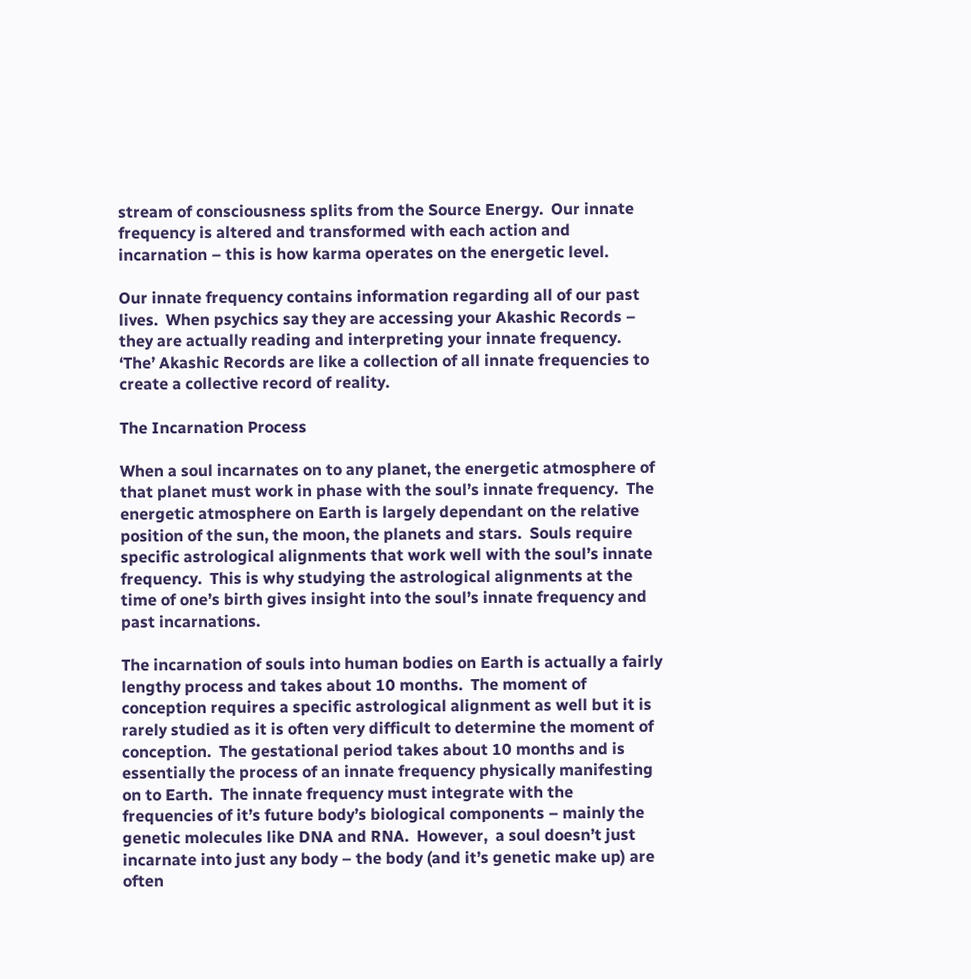stream of consciousness splits from the Source Energy.  Our innate frequency is altered and transformed with each action and incarnation – this is how karma operates on the energetic level.

Our innate frequency contains information regarding all of our past lives.  When psychics say they are accessing your Akashic Records – they are actually reading and interpreting your innate frequency.  ‘The’ Akashic Records are like a collection of all innate frequencies to create a collective record of reality.

The Incarnation Process

When a soul incarnates on to any planet, the energetic atmosphere of that planet must work in phase with the soul’s innate frequency.  The energetic atmosphere on Earth is largely dependant on the relative position of the sun, the moon, the planets and stars.  Souls require specific astrological alignments that work well with the soul’s innate frequency.  This is why studying the astrological alignments at the time of one’s birth gives insight into the soul’s innate frequency and past incarnations.

The incarnation of souls into human bodies on Earth is actually a fairly lengthy process and takes about 10 months.  The moment of conception requires a specific astrological alignment as well but it is rarely studied as it is often very difficult to determine the moment of conception.  The gestational period takes about 10 months and is essentially the process of an innate frequency physically manifesting on to Earth.  The innate frequency must integrate with the frequencies of it’s future body’s biological components – mainly the genetic molecules like DNA and RNA.  However,  a soul doesn’t just incarnate into just any body – the body (and it’s genetic make up) are often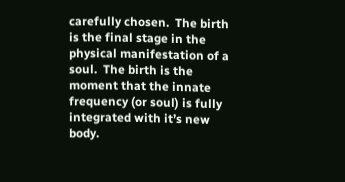carefully chosen.  The birth is the final stage in the physical manifestation of a soul.  The birth is the moment that the innate frequency (or soul) is fully integrated with it’s new body.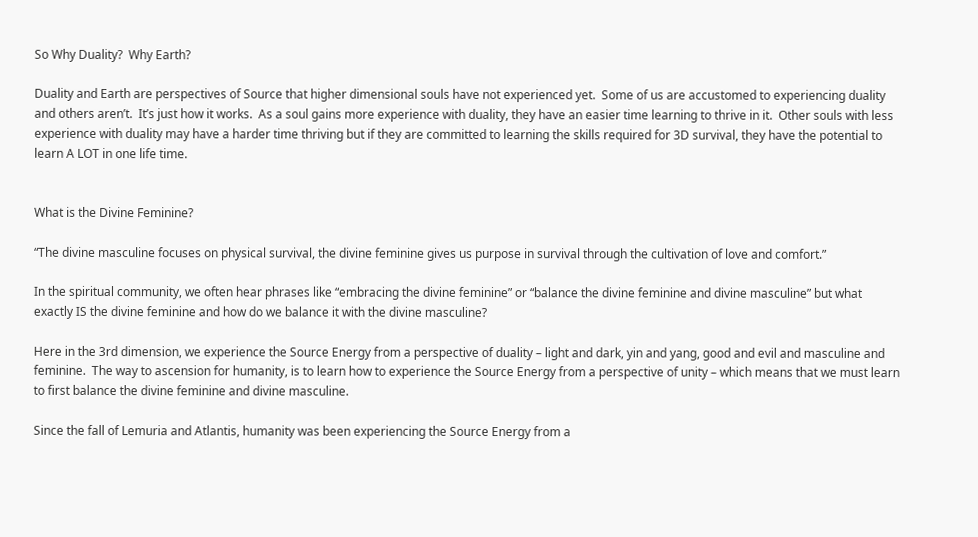So Why Duality?  Why Earth?

Duality and Earth are perspectives of Source that higher dimensional souls have not experienced yet.  Some of us are accustomed to experiencing duality and others aren’t.  It’s just how it works.  As a soul gains more experience with duality, they have an easier time learning to thrive in it.  Other souls with less experience with duality may have a harder time thriving but if they are committed to learning the skills required for 3D survival, they have the potential to learn A LOT in one life time.


What is the Divine Feminine?

“The divine masculine focuses on physical survival, the divine feminine gives us purpose in survival through the cultivation of love and comfort.”

In the spiritual community, we often hear phrases like “embracing the divine feminine” or “balance the divine feminine and divine masculine” but what exactly IS the divine feminine and how do we balance it with the divine masculine?

Here in the 3rd dimension, we experience the Source Energy from a perspective of duality – light and dark, yin and yang, good and evil and masculine and feminine.  The way to ascension for humanity, is to learn how to experience the Source Energy from a perspective of unity – which means that we must learn to first balance the divine feminine and divine masculine.

Since the fall of Lemuria and Atlantis, humanity was been experiencing the Source Energy from a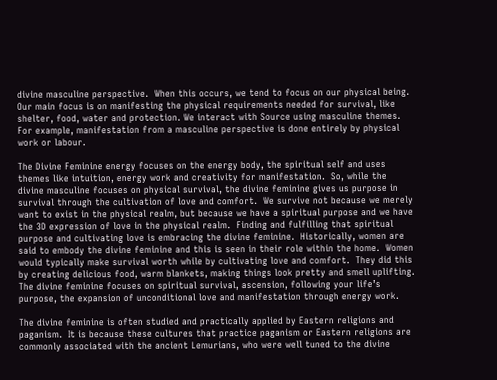divine masculine perspective.  When this occurs, we tend to focus on our physical being.  Our main focus is on manifesting the physical requirements needed for survival, like shelter, food, water and protection. We interact with Source using masculine themes.  For example, manifestation from a masculine perspective is done entirely by physical work or labour.

The Divine Feminine energy focuses on the energy body, the spiritual self and uses themes like intuition, energy work and creativity for manifestation.  So, while the divine masculine focuses on physical survival, the divine feminine gives us purpose in survival through the cultivation of love and comfort.  We survive not because we merely want to exist in the physical realm, but because we have a spiritual purpose and we have the 3D expression of love in the physical realm.  Finding and fulfilling that spiritual purpose and cultivating love is embracing the divine feminine.  Historically, women are said to embody the divine feminine and this is seen in their role within the home.  Women would typically make survival worth while by cultivating love and comfort.  They did this by creating delicious food, warm blankets, making things look pretty and smell uplifting.  The divine feminine focuses on spiritual survival, ascension, following your life’s purpose, the expansion of unconditional love and manifestation through energy work.

The divine feminine is often studied and practically applied by Eastern religions and paganism.  It is because these cultures that practice paganism or Eastern religions are commonly associated with the ancient Lemurians, who were well tuned to the divine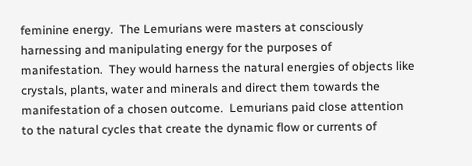feminine energy.  The Lemurians were masters at consciously harnessing and manipulating energy for the purposes of manifestation.  They would harness the natural energies of objects like crystals, plants, water and minerals and direct them towards the manifestation of a chosen outcome.  Lemurians paid close attention to the natural cycles that create the dynamic flow or currents of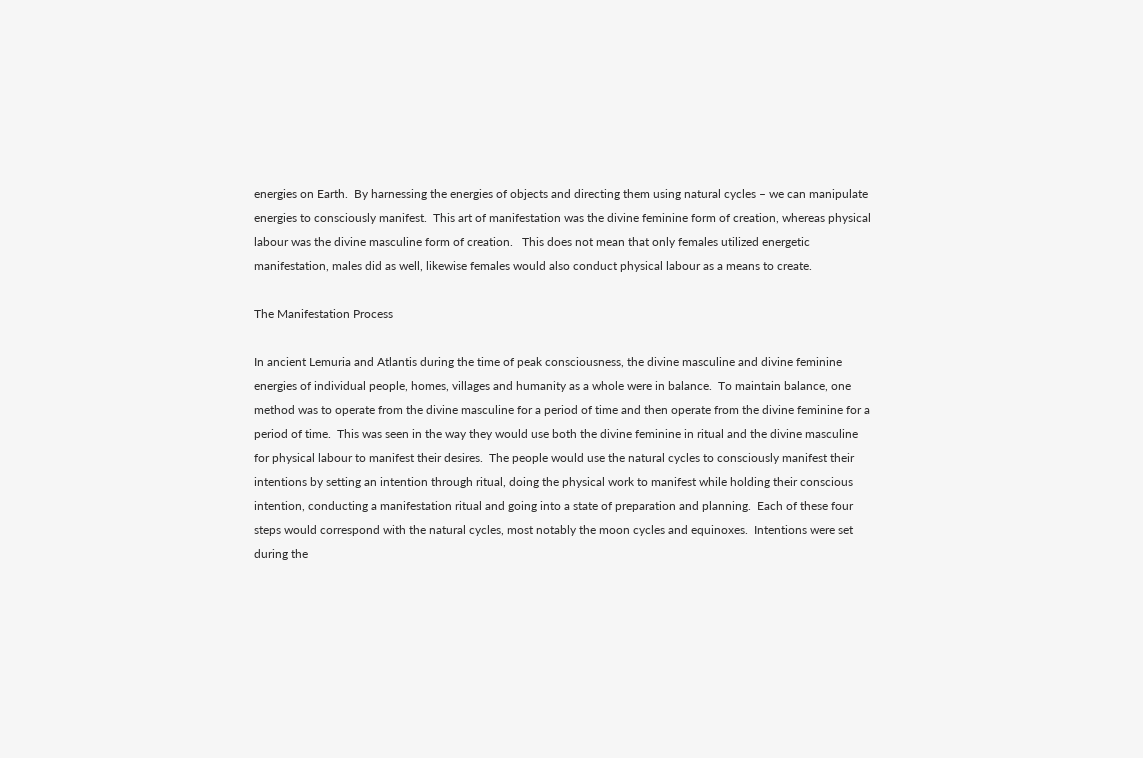energies on Earth.  By harnessing the energies of objects and directing them using natural cycles – we can manipulate energies to consciously manifest.  This art of manifestation was the divine feminine form of creation, whereas physical labour was the divine masculine form of creation.   This does not mean that only females utilized energetic manifestation, males did as well, likewise females would also conduct physical labour as a means to create.

The Manifestation Process

In ancient Lemuria and Atlantis during the time of peak consciousness, the divine masculine and divine feminine energies of individual people, homes, villages and humanity as a whole were in balance.  To maintain balance, one method was to operate from the divine masculine for a period of time and then operate from the divine feminine for a period of time.  This was seen in the way they would use both the divine feminine in ritual and the divine masculine for physical labour to manifest their desires.  The people would use the natural cycles to consciously manifest their intentions by setting an intention through ritual, doing the physical work to manifest while holding their conscious intention, conducting a manifestation ritual and going into a state of preparation and planning.  Each of these four steps would correspond with the natural cycles, most notably the moon cycles and equinoxes.  Intentions were set during the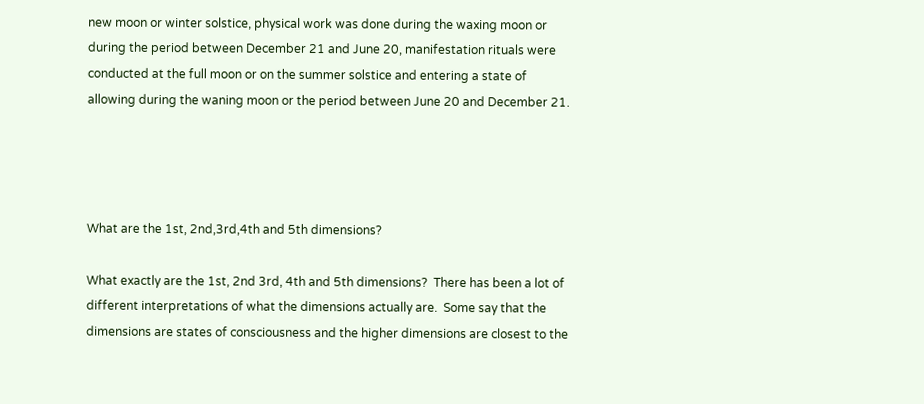new moon or winter solstice, physical work was done during the waxing moon or during the period between December 21 and June 20, manifestation rituals were conducted at the full moon or on the summer solstice and entering a state of allowing during the waning moon or the period between June 20 and December 21.




What are the 1st, 2nd,3rd,4th and 5th dimensions?

What exactly are the 1st, 2nd 3rd, 4th and 5th dimensions?  There has been a lot of different interpretations of what the dimensions actually are.  Some say that the dimensions are states of consciousness and the higher dimensions are closest to the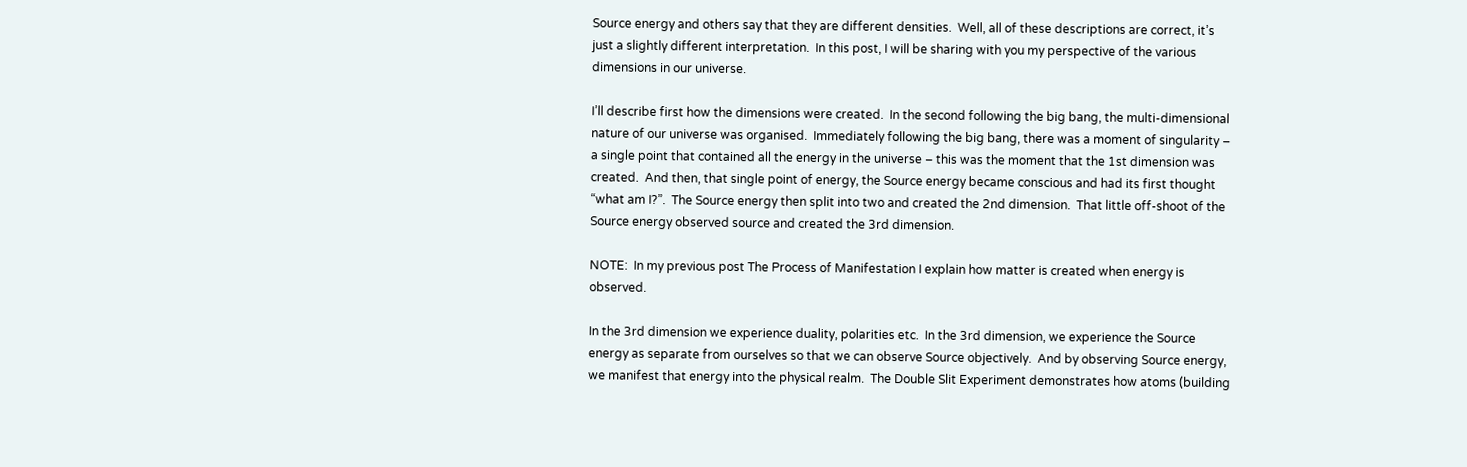Source energy and others say that they are different densities.  Well, all of these descriptions are correct, it’s just a slightly different interpretation.  In this post, I will be sharing with you my perspective of the various dimensions in our universe.

I’ll describe first how the dimensions were created.  In the second following the big bang, the multi-dimensional nature of our universe was organised.  Immediately following the big bang, there was a moment of singularity – a single point that contained all the energy in the universe – this was the moment that the 1st dimension was created.  And then, that single point of energy, the Source energy became conscious and had its first thought “what am I?”.  The Source energy then split into two and created the 2nd dimension.  That little off-shoot of the Source energy observed source and created the 3rd dimension.

NOTE:  In my previous post The Process of Manifestation I explain how matter is created when energy is observed.

In the 3rd dimension we experience duality, polarities etc.  In the 3rd dimension, we experience the Source energy as separate from ourselves so that we can observe Source objectively.  And by observing Source energy, we manifest that energy into the physical realm.  The Double Slit Experiment demonstrates how atoms (building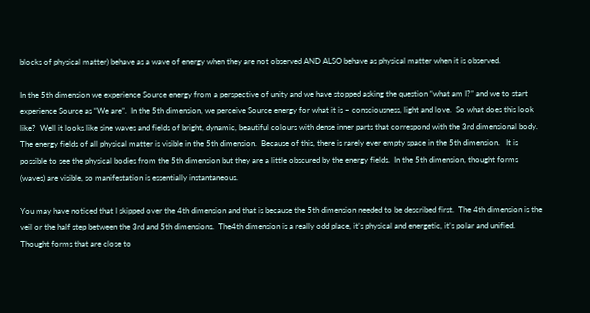blocks of physical matter) behave as a wave of energy when they are not observed AND ALSO behave as physical matter when it is observed.

In the 5th dimension we experience Source energy from a perspective of unity and we have stopped asking the question “what am I?” and we to start experience Source as “We are”.  In the 5th dimension, we perceive Source energy for what it is – consciousness, light and love.  So what does this look like?  Well it looks like sine waves and fields of bright, dynamic, beautiful colours with dense inner parts that correspond with the 3rd dimensional body.  The energy fields of all physical matter is visible in the 5th dimension.  Because of this, there is rarely ever empty space in the 5th dimension.   It is possible to see the physical bodies from the 5th dimension but they are a little obscured by the energy fields.  In the 5th dimension, thought forms (waves) are visible, so manifestation is essentially instantaneous.

You may have noticed that I skipped over the 4th dimension and that is because the 5th dimension needed to be described first.  The 4th dimension is the veil or the half step between the 3rd and 5th dimensions.  The4th dimension is a really odd place, it’s physical and energetic, it’s polar and unified.  Thought forms that are close to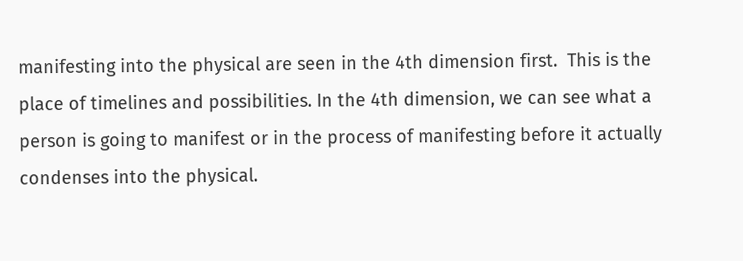manifesting into the physical are seen in the 4th dimension first.  This is the place of timelines and possibilities. In the 4th dimension, we can see what a person is going to manifest or in the process of manifesting before it actually condenses into the physical.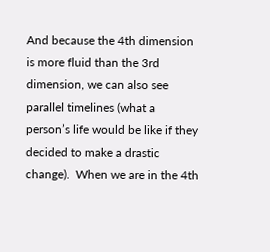And because the 4th dimension is more fluid than the 3rd dimension, we can also see parallel timelines (what a person’s life would be like if they decided to make a drastic change).  When we are in the 4th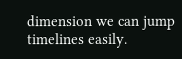dimension we can jump timelines easily.